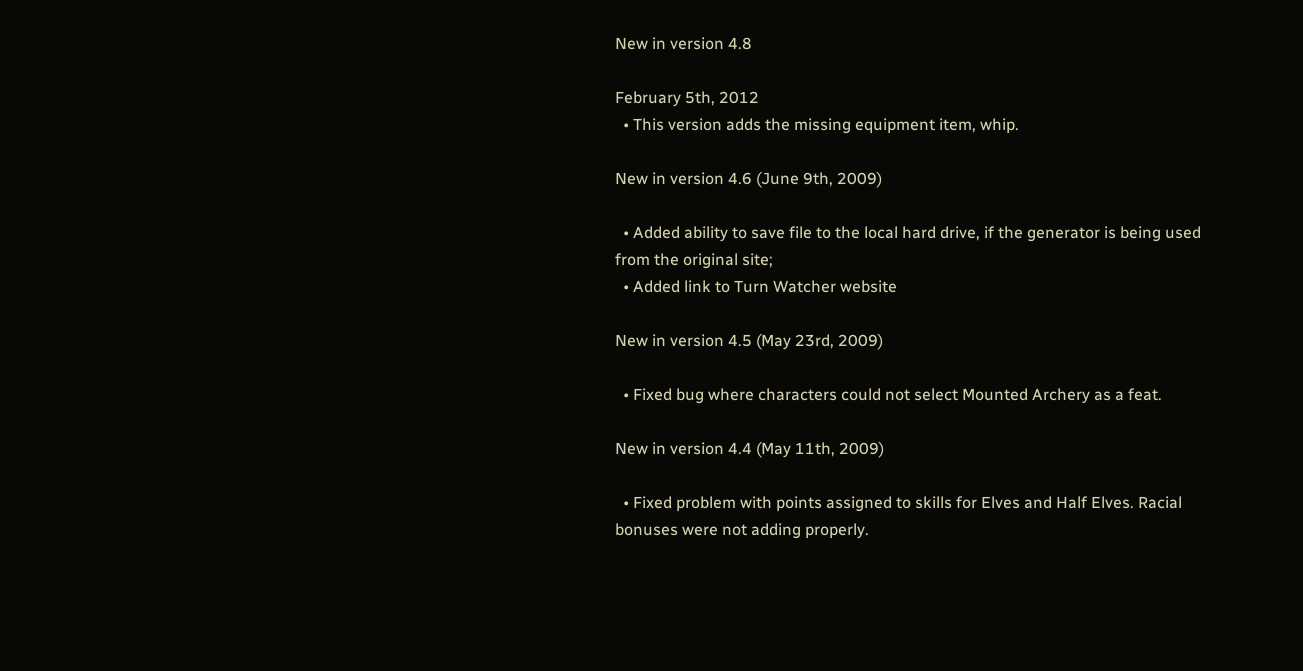New in version 4.8

February 5th, 2012
  • This version adds the missing equipment item, whip.

New in version 4.6 (June 9th, 2009)

  • Added ability to save file to the local hard drive, if the generator is being used from the original site;
  • Added link to Turn Watcher website

New in version 4.5 (May 23rd, 2009)

  • Fixed bug where characters could not select Mounted Archery as a feat.

New in version 4.4 (May 11th, 2009)

  • Fixed problem with points assigned to skills for Elves and Half Elves. Racial bonuses were not adding properly.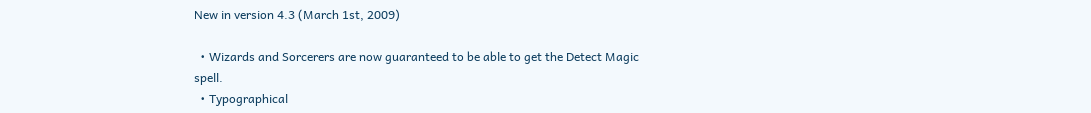New in version 4.3 (March 1st, 2009)

  • Wizards and Sorcerers are now guaranteed to be able to get the Detect Magic spell.
  • Typographical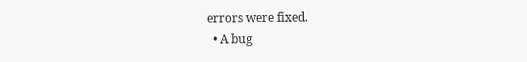errors were fixed.
  • A bug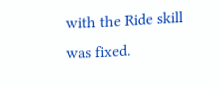with the Ride skill was fixed.